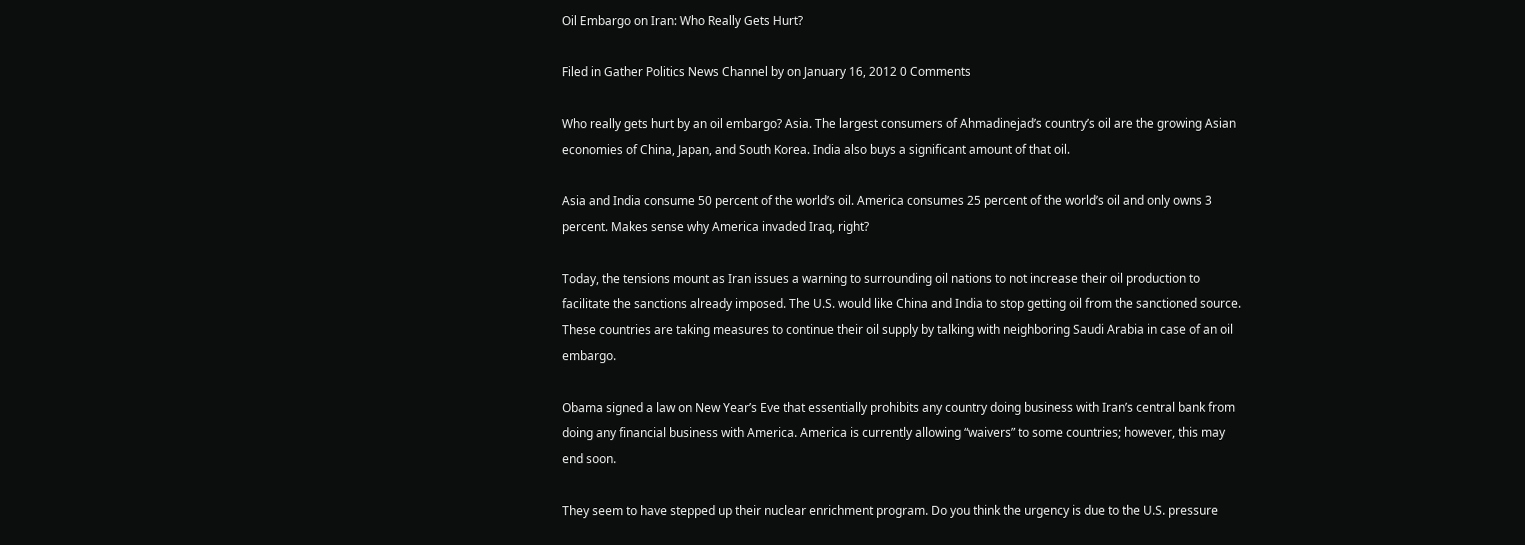Oil Embargo on Iran: Who Really Gets Hurt?

Filed in Gather Politics News Channel by on January 16, 2012 0 Comments

Who really gets hurt by an oil embargo? Asia. The largest consumers of Ahmadinejad’s country’s oil are the growing Asian economies of China, Japan, and South Korea. India also buys a significant amount of that oil.

Asia and India consume 50 percent of the world’s oil. America consumes 25 percent of the world’s oil and only owns 3 percent. Makes sense why America invaded Iraq, right?

Today, the tensions mount as Iran issues a warning to surrounding oil nations to not increase their oil production to facilitate the sanctions already imposed. The U.S. would like China and India to stop getting oil from the sanctioned source. These countries are taking measures to continue their oil supply by talking with neighboring Saudi Arabia in case of an oil embargo.

Obama signed a law on New Year’s Eve that essentially prohibits any country doing business with Iran’s central bank from doing any financial business with America. America is currently allowing “waivers” to some countries; however, this may end soon.

They seem to have stepped up their nuclear enrichment program. Do you think the urgency is due to the U.S. pressure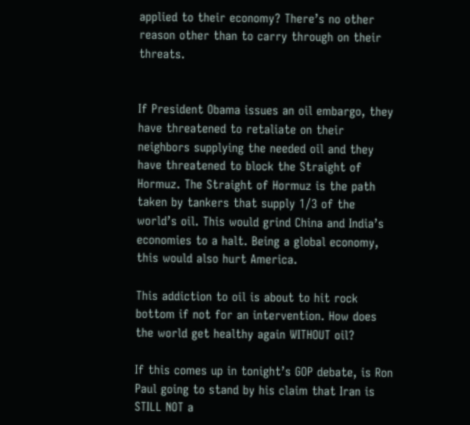applied to their economy? There’s no other reason other than to carry through on their threats.


If President Obama issues an oil embargo, they have threatened to retaliate on their neighbors supplying the needed oil and they have threatened to block the Straight of Hormuz. The Straight of Hormuz is the path taken by tankers that supply 1/3 of the world’s oil. This would grind China and India’s economies to a halt. Being a global economy, this would also hurt America.

This addiction to oil is about to hit rock bottom if not for an intervention. How does the world get healthy again WITHOUT oil?

If this comes up in tonight’s GOP debate, is Ron Paul going to stand by his claim that Iran is STILL NOT a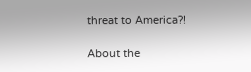threat to America?!

About the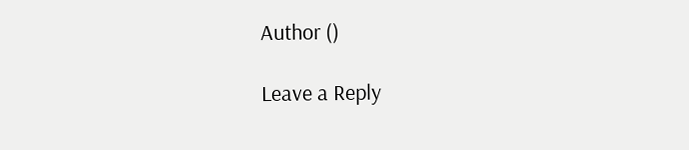Author ()

Leave a Reply